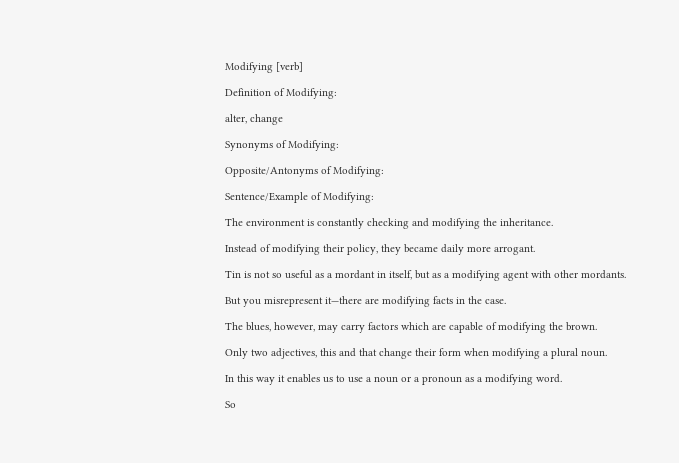Modifying [verb]

Definition of Modifying:

alter, change

Synonyms of Modifying:

Opposite/Antonyms of Modifying:

Sentence/Example of Modifying:

The environment is constantly checking and modifying the inheritance.

Instead of modifying their policy, they became daily more arrogant.

Tin is not so useful as a mordant in itself, but as a modifying agent with other mordants.

But you misrepresent it—there are modifying facts in the case.

The blues, however, may carry factors which are capable of modifying the brown.

Only two adjectives, this and that change their form when modifying a plural noun.

In this way it enables us to use a noun or a pronoun as a modifying word.

So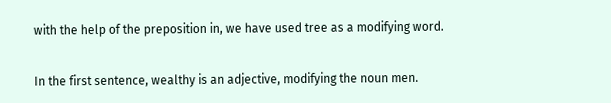with the help of the preposition in, we have used tree as a modifying word.

In the first sentence, wealthy is an adjective, modifying the noun men.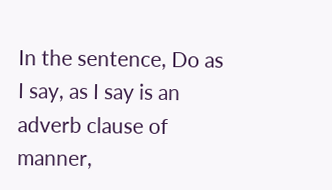In the sentence, Do as I say, as I say is an adverb clause of manner,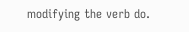modifying the verb do.